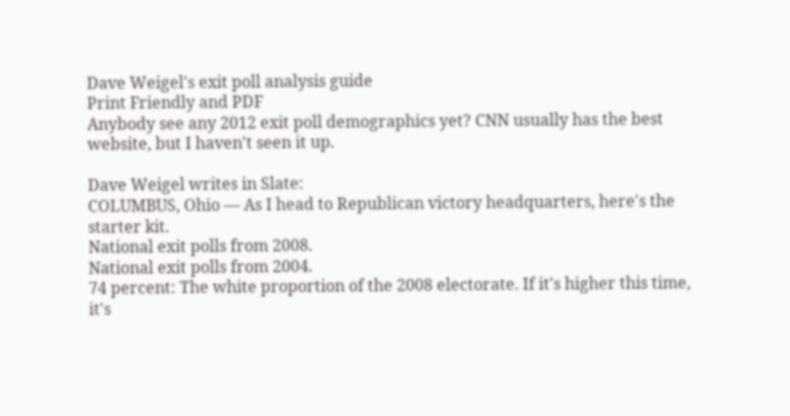Dave Weigel's exit poll analysis guide
Print Friendly and PDF
Anybody see any 2012 exit poll demographics yet? CNN usually has the best website, but I haven't seen it up.

Dave Weigel writes in Slate:
COLUMBUS, Ohio — As I head to Republican victory headquarters, here's the starter kit.
National exit polls from 2008.
National exit polls from 2004.
74 percent: The white proportion of the 2008 electorate. If it's higher this time, it's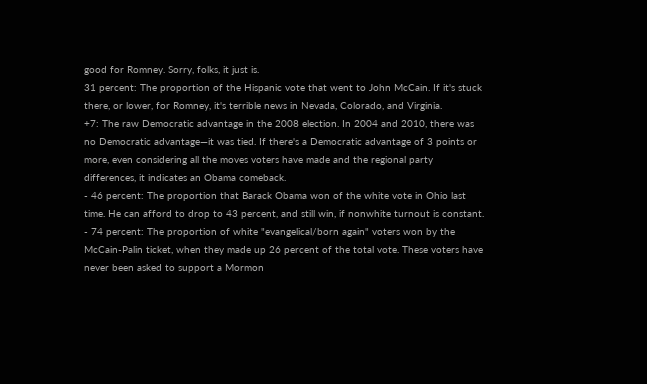good for Romney. Sorry, folks, it just is.
31 percent: The proportion of the Hispanic vote that went to John McCain. If it's stuck there, or lower, for Romney, it's terrible news in Nevada, Colorado, and Virginia.
+7: The raw Democratic advantage in the 2008 election. In 2004 and 2010, there was no Democratic advantage—it was tied. If there's a Democratic advantage of 3 points or more, even considering all the moves voters have made and the regional party differences, it indicates an Obama comeback.
- 46 percent: The proportion that Barack Obama won of the white vote in Ohio last time. He can afford to drop to 43 percent, and still win, if nonwhite turnout is constant.
- 74 percent: The proportion of white "evangelical/born again" voters won by the McCain-Palin ticket, when they made up 26 percent of the total vote. These voters have never been asked to support a Mormon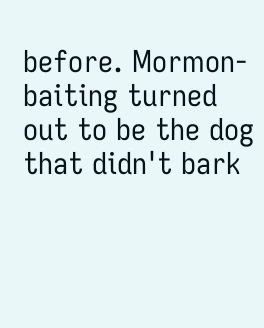before. Mormon-baiting turned out to be the dog that didn't bark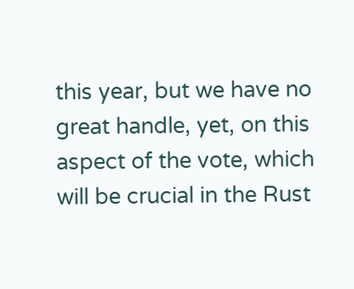this year, but we have no great handle, yet, on this aspect of the vote, which will be crucial in the Rust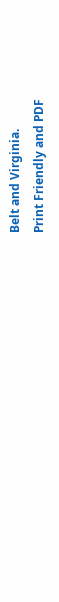Belt and Virginia.
Print Friendly and PDF